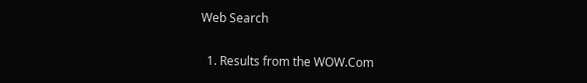Web Search

  1. Results from the WOW.Com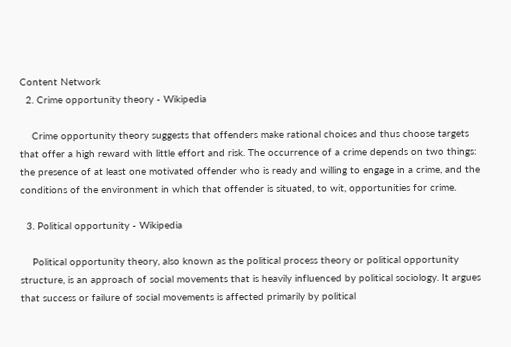Content Network
  2. Crime opportunity theory - Wikipedia

    Crime opportunity theory suggests that offenders make rational choices and thus choose targets that offer a high reward with little effort and risk. The occurrence of a crime depends on two things: the presence of at least one motivated offender who is ready and willing to engage in a crime, and the conditions of the environment in which that offender is situated, to wit, opportunities for crime.

  3. Political opportunity - Wikipedia

    Political opportunity theory, also known as the political process theory or political opportunity structure, is an approach of social movements that is heavily influenced by political sociology. It argues that success or failure of social movements is affected primarily by political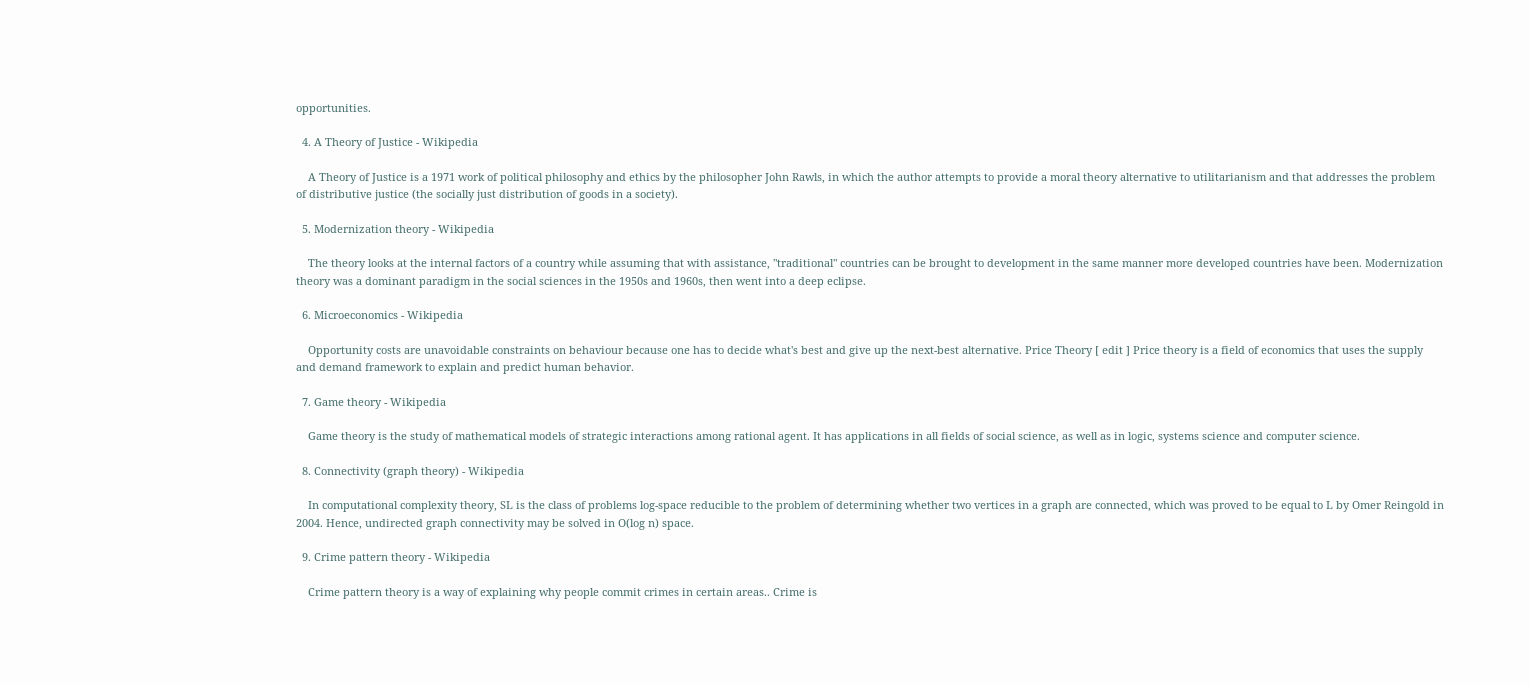opportunities.

  4. A Theory of Justice - Wikipedia

    A Theory of Justice is a 1971 work of political philosophy and ethics by the philosopher John Rawls, in which the author attempts to provide a moral theory alternative to utilitarianism and that addresses the problem of distributive justice (the socially just distribution of goods in a society).

  5. Modernization theory - Wikipedia

    The theory looks at the internal factors of a country while assuming that with assistance, "traditional" countries can be brought to development in the same manner more developed countries have been. Modernization theory was a dominant paradigm in the social sciences in the 1950s and 1960s, then went into a deep eclipse.

  6. Microeconomics - Wikipedia

    Opportunity costs are unavoidable constraints on behaviour because one has to decide what's best and give up the next-best alternative. Price Theory [ edit ] Price theory is a field of economics that uses the supply and demand framework to explain and predict human behavior.

  7. Game theory - Wikipedia

    Game theory is the study of mathematical models of strategic interactions among rational agent. It has applications in all fields of social science, as well as in logic, systems science and computer science.

  8. Connectivity (graph theory) - Wikipedia

    In computational complexity theory, SL is the class of problems log-space reducible to the problem of determining whether two vertices in a graph are connected, which was proved to be equal to L by Omer Reingold in 2004. Hence, undirected graph connectivity may be solved in O(log n) space.

  9. Crime pattern theory - Wikipedia

    Crime pattern theory is a way of explaining why people commit crimes in certain areas.. Crime is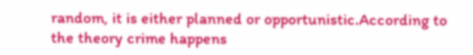random, it is either planned or opportunistic.According to the theory crime happens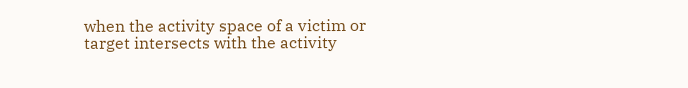when the activity space of a victim or target intersects with the activity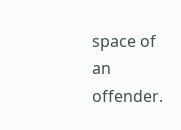space of an offender.